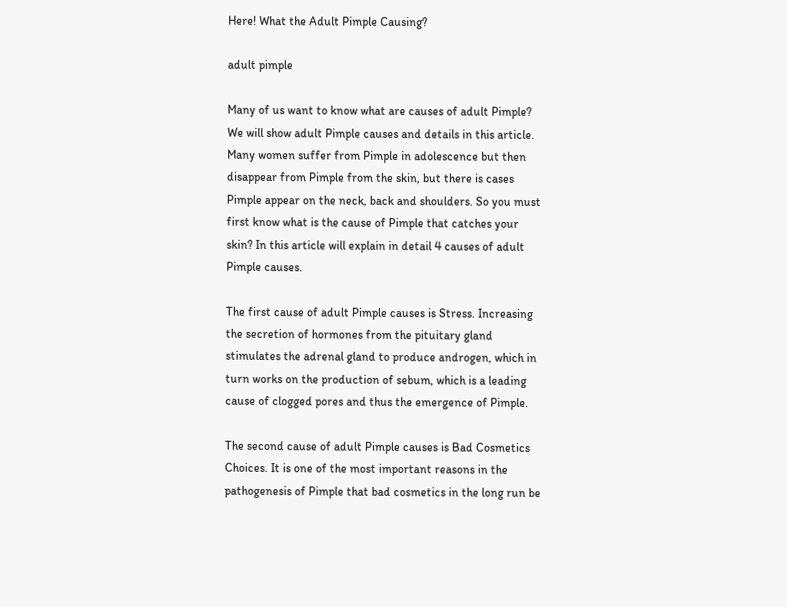Here! What the Adult Pimple Causing?

adult pimple

Many of us want to know what are causes of adult Pimple? We will show adult Pimple causes and details in this article. Many women suffer from Pimple in adolescence but then disappear from Pimple from the skin, but there is cases Pimple appear on the neck, back and shoulders. So you must first know what is the cause of Pimple that catches your skin? In this article will explain in detail 4 causes of adult Pimple causes.

The first cause of adult Pimple causes is Stress. Increasing the secretion of hormones from the pituitary gland stimulates the adrenal gland to produce androgen, which in turn works on the production of sebum, which is a leading cause of clogged pores and thus the emergence of Pimple.

The second cause of adult Pimple causes is Bad Cosmetics Choices. It is one of the most important reasons in the pathogenesis of Pimple that bad cosmetics in the long run be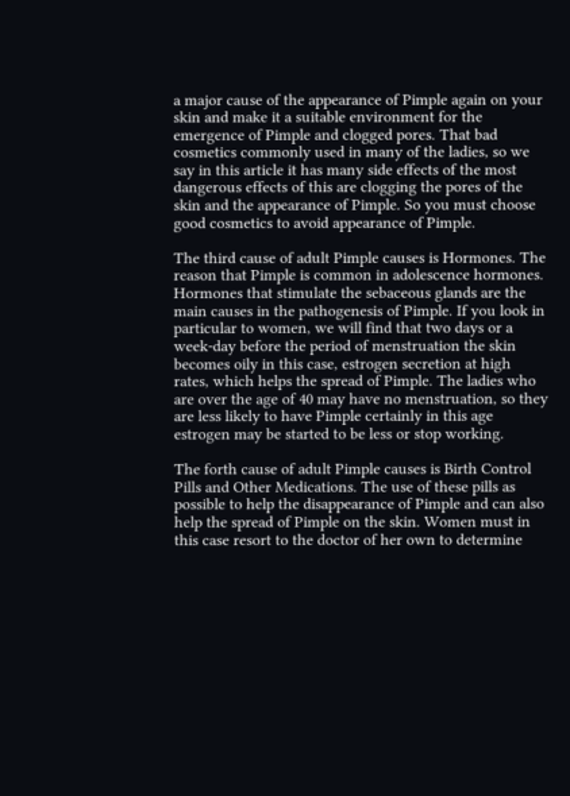a major cause of the appearance of Pimple again on your skin and make it a suitable environment for the emergence of Pimple and clogged pores. That bad cosmetics commonly used in many of the ladies, so we say in this article it has many side effects of the most dangerous effects of this are clogging the pores of the skin and the appearance of Pimple. So you must choose good cosmetics to avoid appearance of Pimple.

The third cause of adult Pimple causes is Hormones. The reason that Pimple is common in adolescence hormones. Hormones that stimulate the sebaceous glands are the main causes in the pathogenesis of Pimple. If you look in particular to women, we will find that two days or a week-day before the period of menstruation the skin becomes oily in this case, estrogen secretion at high rates, which helps the spread of Pimple. The ladies who are over the age of 40 may have no menstruation, so they are less likely to have Pimple certainly in this age estrogen may be started to be less or stop working.

The forth cause of adult Pimple causes is Birth Control Pills and Other Medications. The use of these pills as possible to help the disappearance of Pimple and can also help the spread of Pimple on the skin. Women must in this case resort to the doctor of her own to determine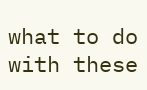what to do with these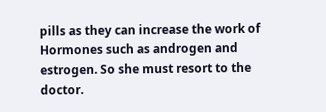pills as they can increase the work of Hormones such as androgen and estrogen. So she must resort to the doctor.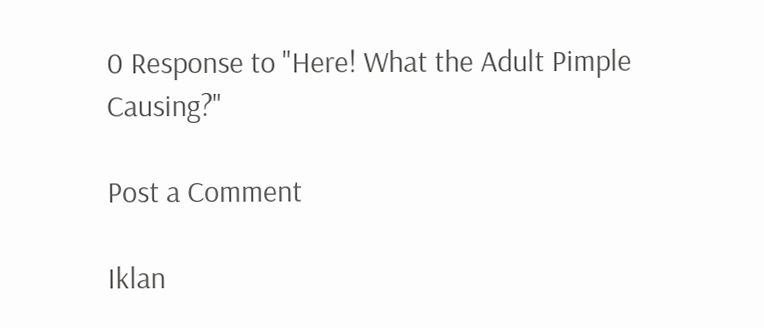0 Response to "Here! What the Adult Pimple Causing?"

Post a Comment

Iklan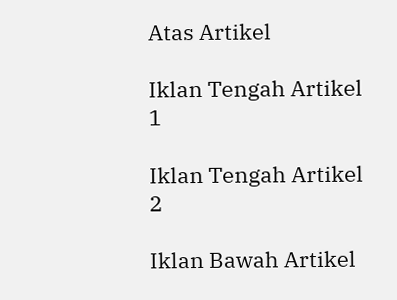Atas Artikel

Iklan Tengah Artikel 1

Iklan Tengah Artikel 2

Iklan Bawah Artikel